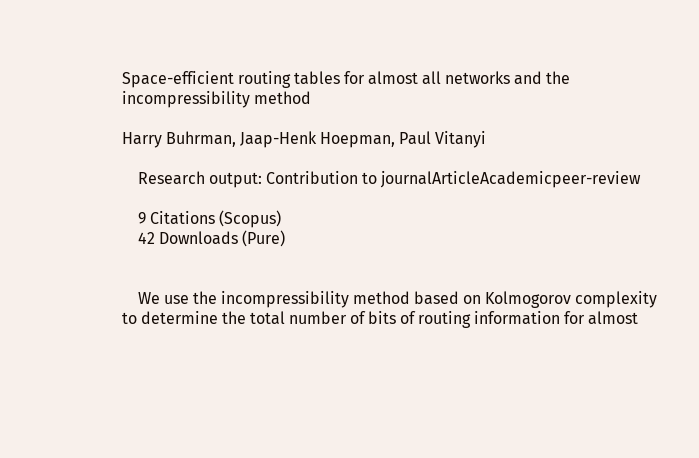Space-efficient routing tables for almost all networks and the incompressibility method

Harry Buhrman, Jaap-Henk Hoepman, Paul Vitanyi

    Research output: Contribution to journalArticleAcademicpeer-review

    9 Citations (Scopus)
    42 Downloads (Pure)


    We use the incompressibility method based on Kolmogorov complexity to determine the total number of bits of routing information for almost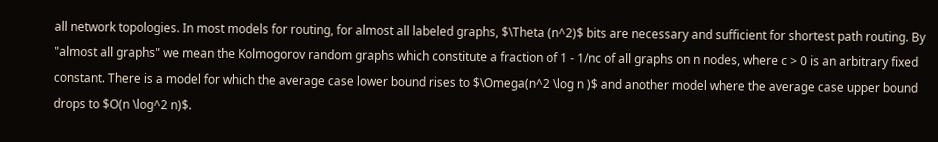all network topologies. In most models for routing, for almost all labeled graphs, $\Theta (n^2)$ bits are necessary and sufficient for shortest path routing. By "almost all graphs" we mean the Kolmogorov random graphs which constitute a fraction of 1 - 1/nc of all graphs on n nodes, where c > 0 is an arbitrary fixed constant. There is a model for which the average case lower bound rises to $\Omega(n^2 \log n )$ and another model where the average case upper bound drops to $O(n \log^2 n)$.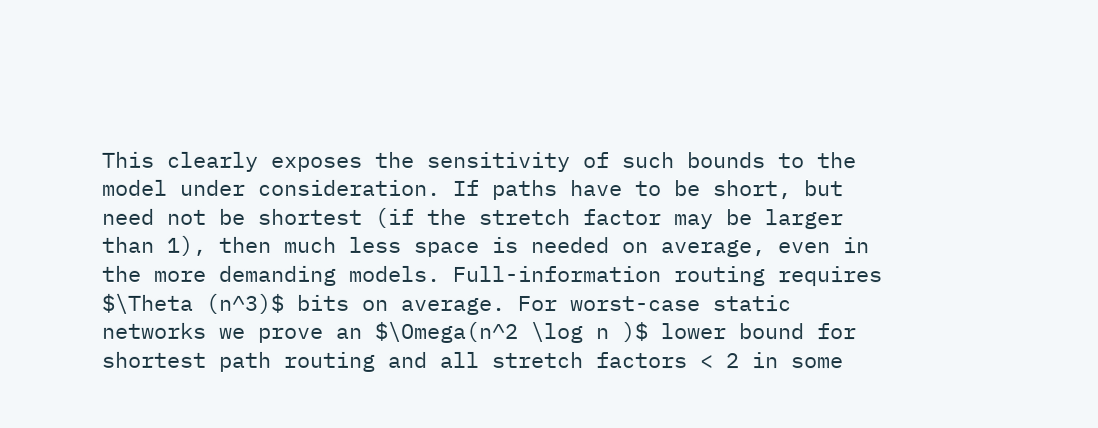This clearly exposes the sensitivity of such bounds to the model under consideration. If paths have to be short, but need not be shortest (if the stretch factor may be larger than 1), then much less space is needed on average, even in the more demanding models. Full-information routing requires $\Theta (n^3)$ bits on average. For worst-case static networks we prove an $\Omega(n^2 \log n )$ lower bound for shortest path routing and all stretch factors < 2 in some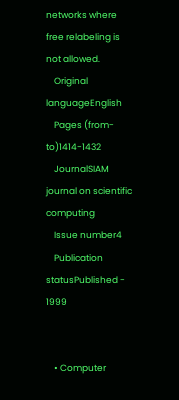networks where free relabeling is not allowed.
    Original languageEnglish
    Pages (from-to)1414-1432
    JournalSIAM journal on scientific computing
    Issue number4
    Publication statusPublished - 1999


    • Computer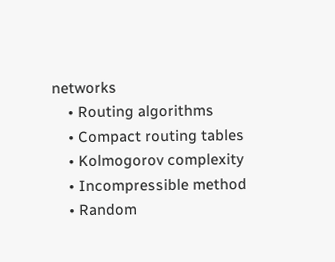networks
    • Routing algorithms
    • Compact routing tables
    • Kolmogorov complexity
    • Incompressible method
    • Random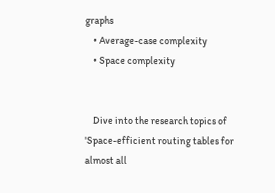graphs
    • Average-case complexity
    • Space complexity


    Dive into the research topics of 'Space-efficient routing tables for almost all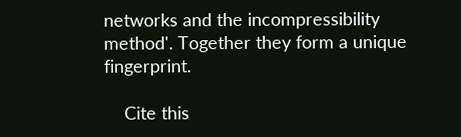networks and the incompressibility method'. Together they form a unique fingerprint.

    Cite this